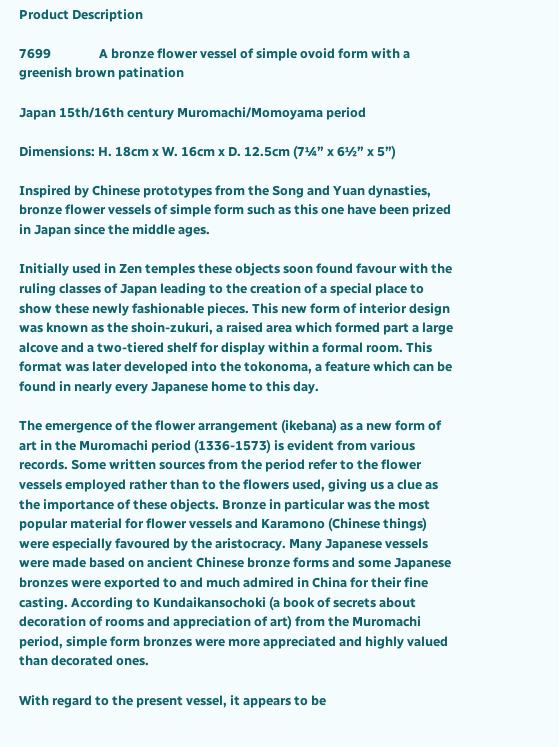Product Description

7699                A bronze flower vessel of simple ovoid form with a greenish brown patination

Japan 15th/16th century Muromachi/Momoyama period

Dimensions: H. 18cm x W. 16cm x D. 12.5cm (7¼” x 6½” x 5”)

Inspired by Chinese prototypes from the Song and Yuan dynasties, bronze flower vessels of simple form such as this one have been prized in Japan since the middle ages.

Initially used in Zen temples these objects soon found favour with the ruling classes of Japan leading to the creation of a special place to show these newly fashionable pieces. This new form of interior design was known as the shoin-zukuri, a raised area which formed part a large alcove and a two-tiered shelf for display within a formal room. This format was later developed into the tokonoma, a feature which can be found in nearly every Japanese home to this day.

The emergence of the flower arrangement (ikebana) as a new form of art in the Muromachi period (1336-1573) is evident from various records. Some written sources from the period refer to the flower vessels employed rather than to the flowers used, giving us a clue as the importance of these objects. Bronze in particular was the most popular material for flower vessels and Karamono (Chinese things) were especially favoured by the aristocracy. Many Japanese vessels were made based on ancient Chinese bronze forms and some Japanese bronzes were exported to and much admired in China for their fine casting. According to Kundaikansochoki (a book of secrets about decoration of rooms and appreciation of art) from the Muromachi period, simple form bronzes were more appreciated and highly valued than decorated ones.

With regard to the present vessel, it appears to be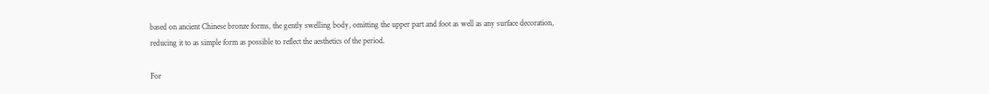based on ancient Chinese bronze forms, the gently swelling body, omitting the upper part and foot as well as any surface decoration, reducing it to as simple form as possible to reflect the aesthetics of the period.

For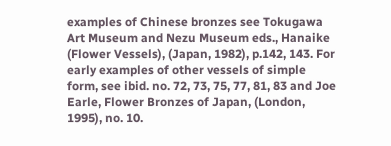examples of Chinese bronzes see Tokugawa Art Museum and Nezu Museum eds., Hanaike (Flower Vessels), (Japan, 1982), p.142, 143. For early examples of other vessels of simple form, see ibid. no. 72, 73, 75, 77, 81, 83 and Joe Earle, Flower Bronzes of Japan, (London, 1995), no. 10.